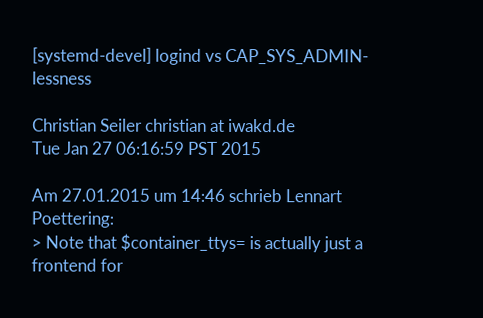[systemd-devel] logind vs CAP_SYS_ADMIN-lessness

Christian Seiler christian at iwakd.de
Tue Jan 27 06:16:59 PST 2015

Am 27.01.2015 um 14:46 schrieb Lennart Poettering:
> Note that $container_ttys= is actually just a frontend for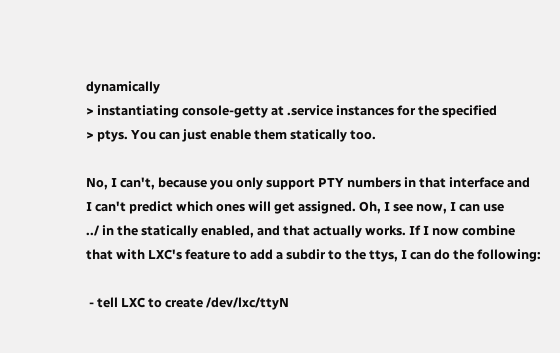dynamically
> instantiating console-getty at .service instances for the specified
> ptys. You can just enable them statically too.

No, I can't, because you only support PTY numbers in that interface and
I can't predict which ones will get assigned. Oh, I see now, I can use
../ in the statically enabled, and that actually works. If I now combine
that with LXC's feature to add a subdir to the ttys, I can do the following:

 - tell LXC to create /dev/lxc/ttyN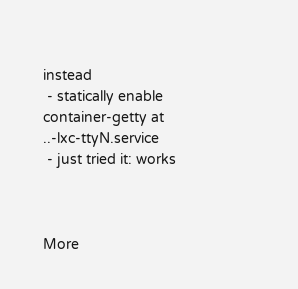instead
 - statically enable container-getty at ..-lxc-ttyN.service
 - just tried it: works



More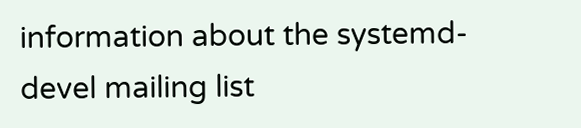information about the systemd-devel mailing list